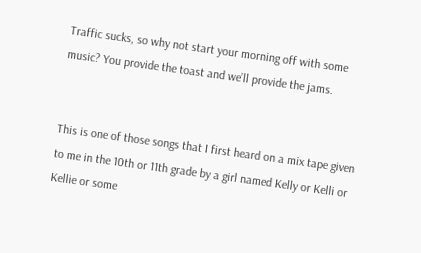Traffic sucks, so why not start your morning off with some music? You provide the toast and we’ll provide the jams.


This is one of those songs that I first heard on a mix tape given to me in the 10th or 11th grade by a girl named Kelly or Kelli or Kellie or some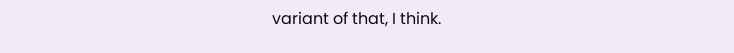variant of that, I think.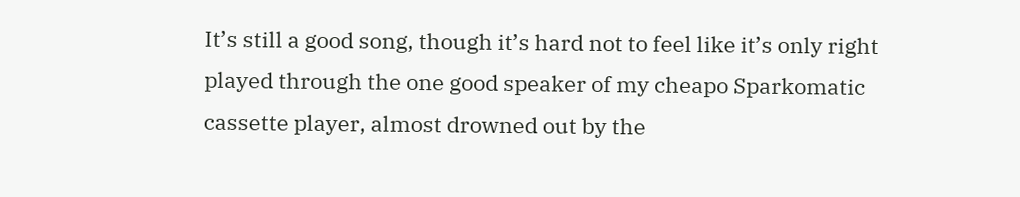It’s still a good song, though it’s hard not to feel like it’s only right played through the one good speaker of my cheapo Sparkomatic cassette player, almost drowned out by the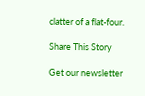clatter of a flat-four.

Share This Story

Get our newsletter